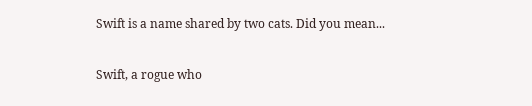Swift is a name shared by two cats. Did you mean...

Swift, a rogue who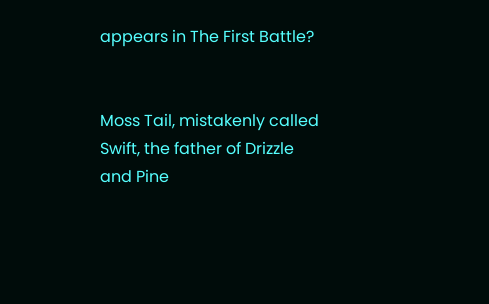appears in The First Battle?


Moss Tail, mistakenly called Swift, the father of Drizzle and Pine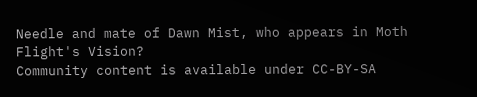Needle and mate of Dawn Mist, who appears in Moth Flight's Vision?
Community content is available under CC-BY-SA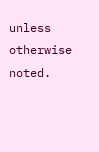unless otherwise noted.